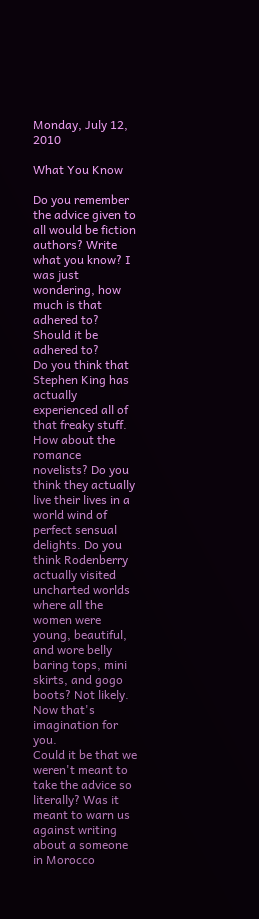Monday, July 12, 2010

What You Know

Do you remember the advice given to all would be fiction authors? Write what you know? I was just wondering, how much is that adhered to? Should it be adhered to?
Do you think that Stephen King has actually experienced all of that freaky stuff. How about the romance novelists? Do you think they actually live their lives in a world wind of perfect sensual delights. Do you think Rodenberry actually visited uncharted worlds where all the women were young, beautiful, and wore belly baring tops, mini skirts, and gogo boots? Not likely. Now that's imagination for you.
Could it be that we weren't meant to take the advice so literally? Was it meant to warn us against writing about a someone in Morocco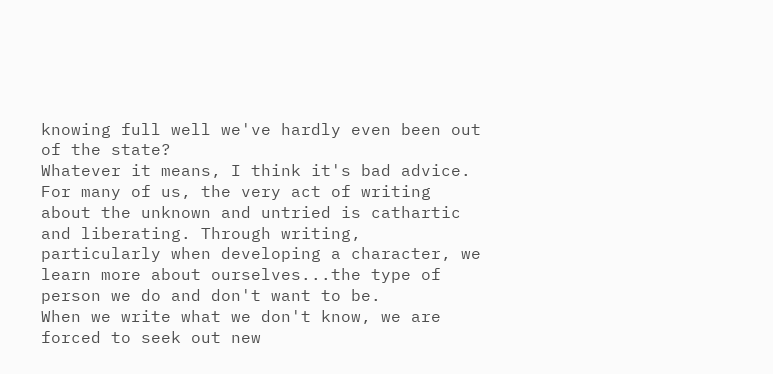knowing full well we've hardly even been out of the state?
Whatever it means, I think it's bad advice.
For many of us, the very act of writing about the unknown and untried is cathartic and liberating. Through writing, particularly when developing a character, we learn more about ourselves...the type of person we do and don't want to be.
When we write what we don't know, we are forced to seek out new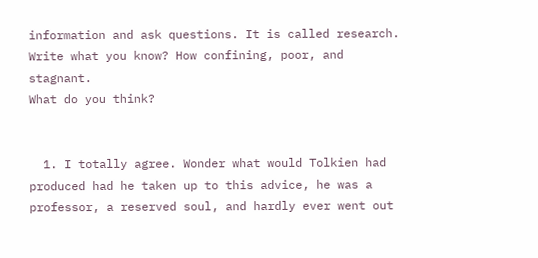information and ask questions. It is called research.
Write what you know? How confining, poor, and stagnant.
What do you think?


  1. I totally agree. Wonder what would Tolkien had produced had he taken up to this advice, he was a professor, a reserved soul, and hardly ever went out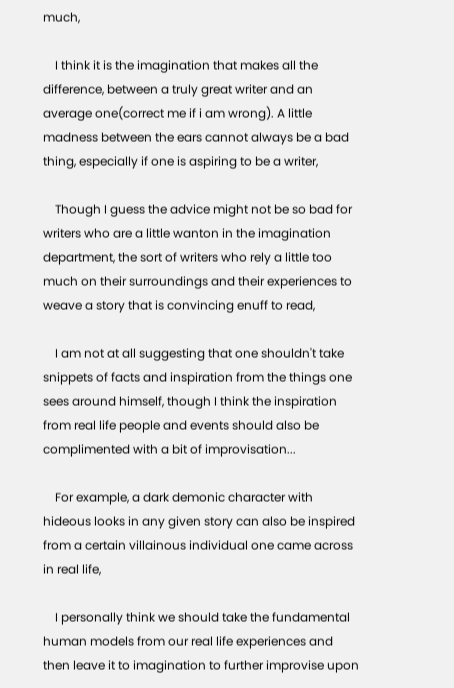much,

    I think it is the imagination that makes all the difference, between a truly great writer and an average one(correct me if i am wrong). A little madness between the ears cannot always be a bad thing, especially if one is aspiring to be a writer,

    Though I guess the advice might not be so bad for writers who are a little wanton in the imagination department, the sort of writers who rely a little too much on their surroundings and their experiences to weave a story that is convincing enuff to read,

    I am not at all suggesting that one shouldn't take snippets of facts and inspiration from the things one sees around himself, though I think the inspiration from real life people and events should also be complimented with a bit of improvisation...

    For example, a dark demonic character with hideous looks in any given story can also be inspired from a certain villainous individual one came across in real life,

    I personally think we should take the fundamental human models from our real life experiences and then leave it to imagination to further improvise upon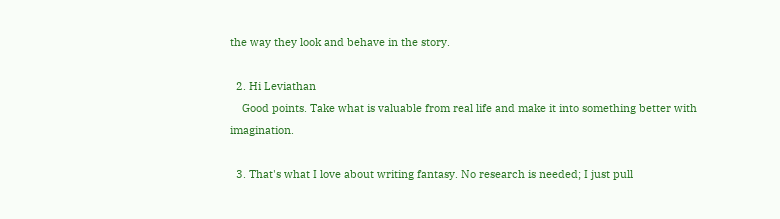the way they look and behave in the story.

  2. Hi Leviathan
    Good points. Take what is valuable from real life and make it into something better with imagination.

  3. That's what I love about writing fantasy. No research is needed; I just pull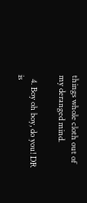things whole cloth out of my deranged mind.

  4. Boy oh boy, do you! DR is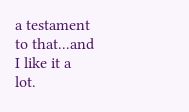a testament to that...and I like it a lot.